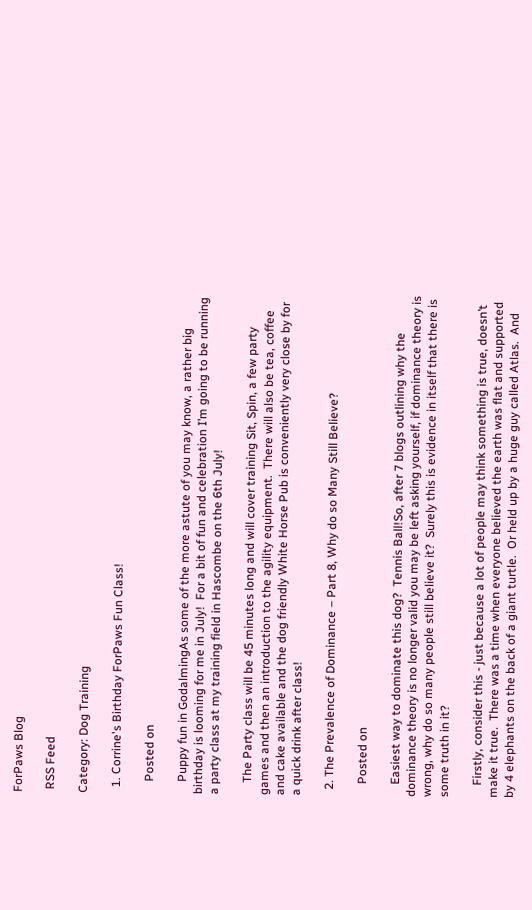ForPaws Blog

 RSS Feed

Category: Dog Training

  1. Corrine's Birthday ForPaws Fun Class!

    Posted on

    Puppy fun in GodalmingAs some of the more astute of you may know, a rather big birthday is looming for me in July!  For a bit of fun and celebration I’m going to be running a party class at my training field in Hascombe on the 6th July!

    The Party class will be 45 minutes long and will cover training Sit, Spin, a few party games and then an introduction to the agility equipment.  There will also be tea, coffee and cake available and the dog friendly White Horse Pub is conveniently very close by for a quick drink after class!

  2. The Prevalence of Dominance – Part 8, Why do so Many Still Believe?

    Posted on

    Easiest way to dominate this dog?  Tennis Ball!So, after 7 blogs outlining why the dominance theory is no longer valid you may be left asking yourself, if dominance theory is wrong, why do so many people still believe it?  Surely this is evidence in itself that there is some truth in it?

    Firstly, consider this - just because a lot of people may think something is true, doesn’t make it true.  There was a time when everyone believed the earth was flat and supported by 4 elephants on the back of a giant turtle.  Or held up by a huge guy called Atlas.  And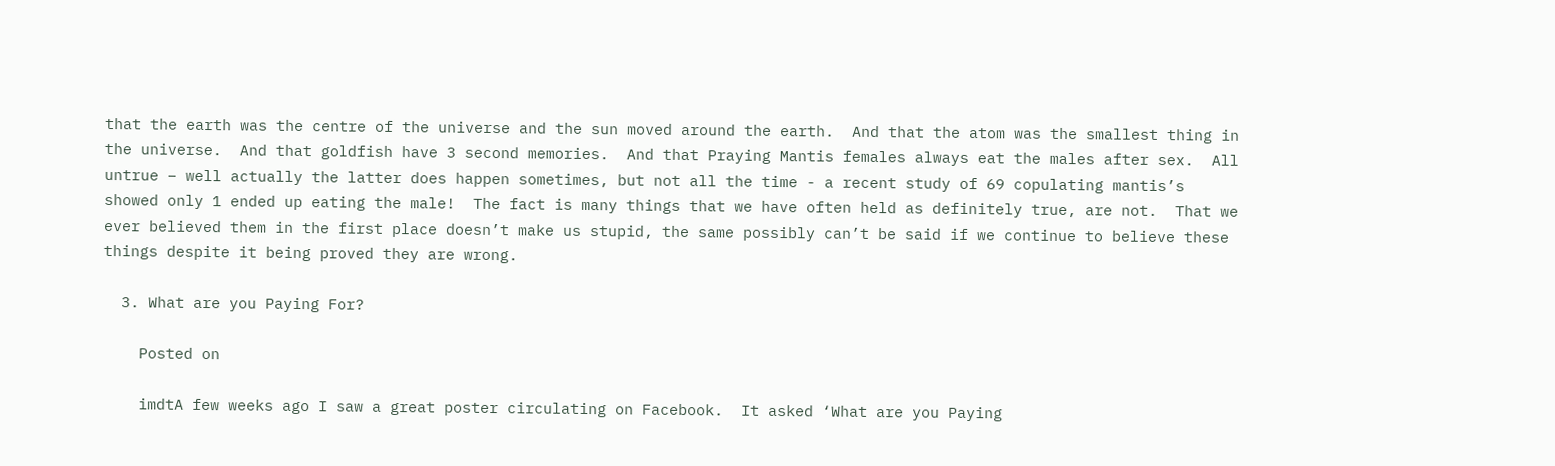that the earth was the centre of the universe and the sun moved around the earth.  And that the atom was the smallest thing in the universe.  And that goldfish have 3 second memories.  And that Praying Mantis females always eat the males after sex.  All untrue – well actually the latter does happen sometimes, but not all the time - a recent study of 69 copulating mantis’s showed only 1 ended up eating the male!  The fact is many things that we have often held as definitely true, are not.  That we ever believed them in the first place doesn’t make us stupid, the same possibly can’t be said if we continue to believe these things despite it being proved they are wrong.

  3. What are you Paying For?

    Posted on

    imdtA few weeks ago I saw a great poster circulating on Facebook.  It asked ‘What are you Paying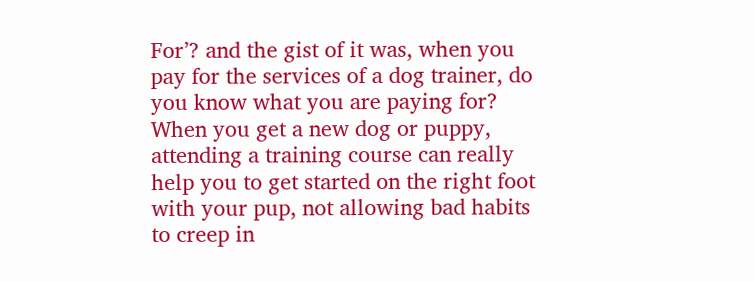For’? and the gist of it was, when you pay for the services of a dog trainer, do you know what you are paying for?   When you get a new dog or puppy, attending a training course can really help you to get started on the right foot with your pup, not allowing bad habits to creep in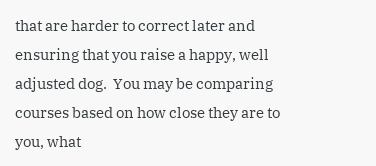that are harder to correct later and ensuring that you raise a happy, well adjusted dog.  You may be comparing courses based on how close they are to you, what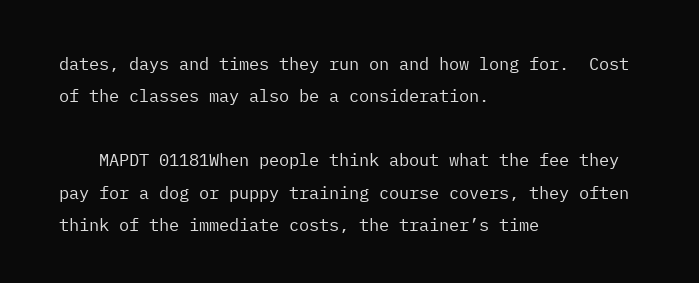dates, days and times they run on and how long for.  Cost of the classes may also be a consideration.

    MAPDT 01181When people think about what the fee they pay for a dog or puppy training course covers, they often think of the immediate costs, the trainer’s time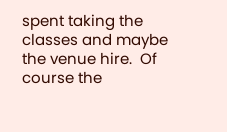spent taking the classes and maybe the venue hire.  Of course the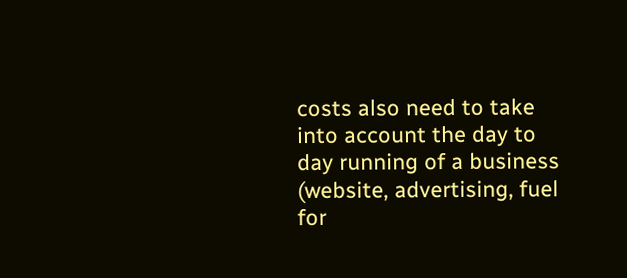costs also need to take into account the day to day running of a business (website, advertising, fuel for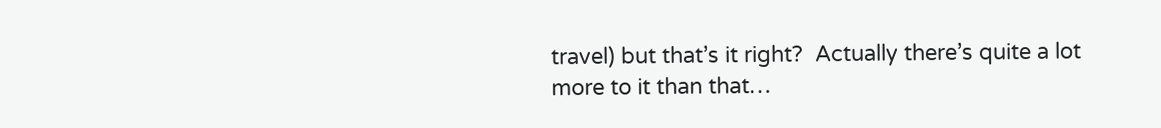travel) but that’s it right?  Actually there’s quite a lot more to it than that…